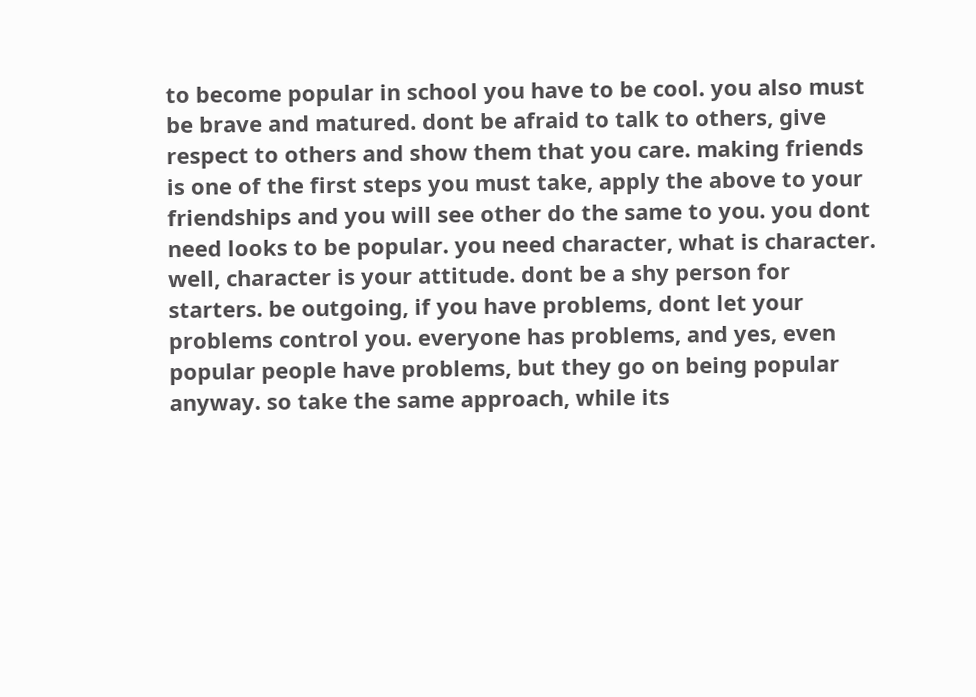to become popular in school you have to be cool. you also must be brave and matured. dont be afraid to talk to others, give respect to others and show them that you care. making friends is one of the first steps you must take, apply the above to your friendships and you will see other do the same to you. you dont need looks to be popular. you need character, what is character. well, character is your attitude. dont be a shy person for starters. be outgoing, if you have problems, dont let your problems control you. everyone has problems, and yes, even popular people have problems, but they go on being popular anyway. so take the same approach, while its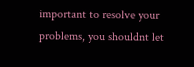important to resolve your problems, you shouldnt let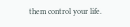them control your life.